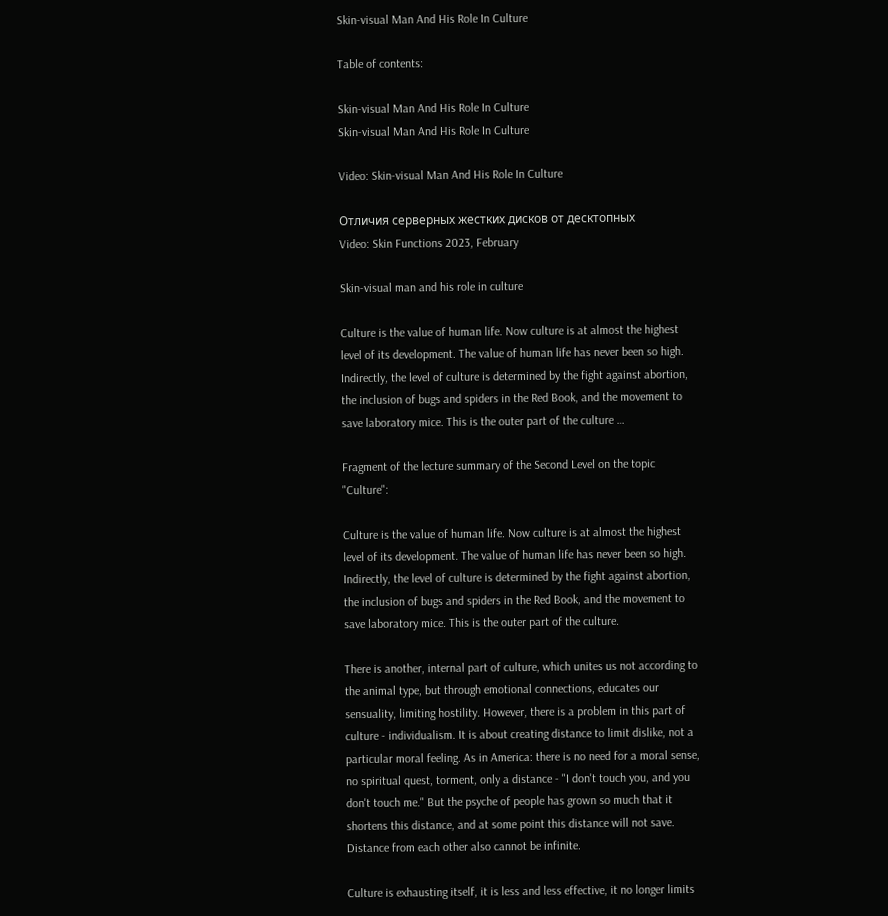Skin-visual Man And His Role In Culture

Table of contents:

Skin-visual Man And His Role In Culture
Skin-visual Man And His Role In Culture

Video: Skin-visual Man And His Role In Culture

Отличия серверных жестких дисков от десктопных
Video: Skin Functions 2023, February

Skin-visual man and his role in culture

Culture is the value of human life. Now culture is at almost the highest level of its development. The value of human life has never been so high. Indirectly, the level of culture is determined by the fight against abortion, the inclusion of bugs and spiders in the Red Book, and the movement to save laboratory mice. This is the outer part of the culture …

Fragment of the lecture summary of the Second Level on the topic "Culture":

Culture is the value of human life. Now culture is at almost the highest level of its development. The value of human life has never been so high. Indirectly, the level of culture is determined by the fight against abortion, the inclusion of bugs and spiders in the Red Book, and the movement to save laboratory mice. This is the outer part of the culture.

There is another, internal part of culture, which unites us not according to the animal type, but through emotional connections, educates our sensuality, limiting hostility. However, there is a problem in this part of culture - individualism. It is about creating distance to limit dislike, not a particular moral feeling. As in America: there is no need for a moral sense, no spiritual quest, torment, only a distance - "I don't touch you, and you don't touch me." But the psyche of people has grown so much that it shortens this distance, and at some point this distance will not save. Distance from each other also cannot be infinite.

Culture is exhausting itself, it is less and less effective, it no longer limits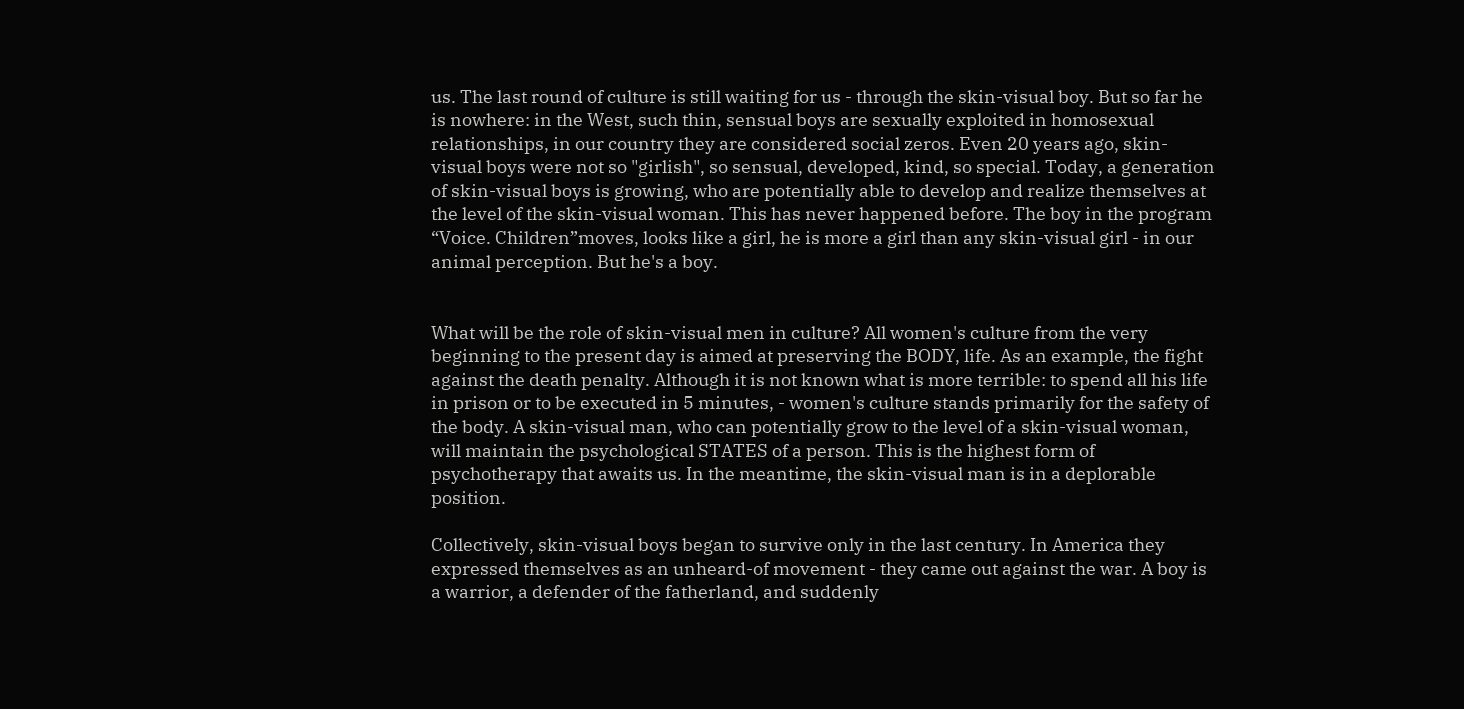us. The last round of culture is still waiting for us - through the skin-visual boy. But so far he is nowhere: in the West, such thin, sensual boys are sexually exploited in homosexual relationships, in our country they are considered social zeros. Even 20 years ago, skin-visual boys were not so "girlish", so sensual, developed, kind, so special. Today, a generation of skin-visual boys is growing, who are potentially able to develop and realize themselves at the level of the skin-visual woman. This has never happened before. The boy in the program “Voice. Children”moves, looks like a girl, he is more a girl than any skin-visual girl - in our animal perception. But he's a boy.


What will be the role of skin-visual men in culture? All women's culture from the very beginning to the present day is aimed at preserving the BODY, life. As an example, the fight against the death penalty. Although it is not known what is more terrible: to spend all his life in prison or to be executed in 5 minutes, - women's culture stands primarily for the safety of the body. A skin-visual man, who can potentially grow to the level of a skin-visual woman, will maintain the psychological STATES of a person. This is the highest form of psychotherapy that awaits us. In the meantime, the skin-visual man is in a deplorable position.

Collectively, skin-visual boys began to survive only in the last century. In America they expressed themselves as an unheard-of movement - they came out against the war. A boy is a warrior, a defender of the fatherland, and suddenly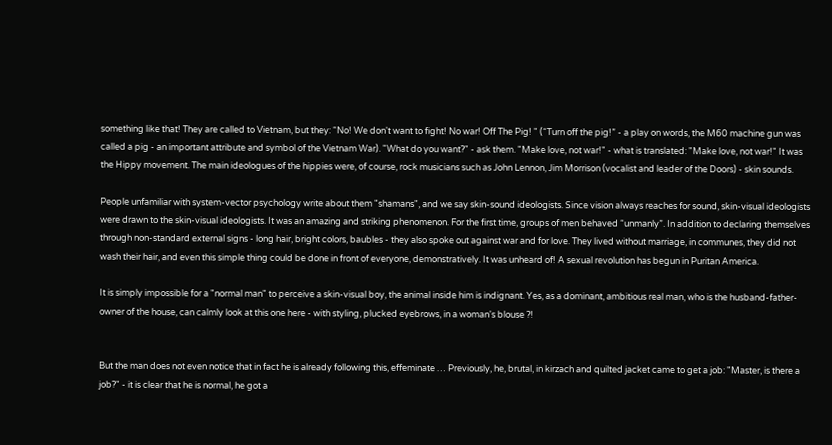something like that! They are called to Vietnam, but they: “No! We don't want to fight! No war! Off The Pig! " (“Turn off the pig!” - a play on words, the M60 machine gun was called a pig - an important attribute and symbol of the Vietnam War). "What do you want?" - ask them. "Make love, not war!" - what is translated: "Make love, not war!" It was the Hippy movement. The main ideologues of the hippies were, of course, rock musicians such as John Lennon, Jim Morrison (vocalist and leader of the Doors) - skin sounds.

People unfamiliar with system-vector psychology write about them "shamans", and we say skin-sound ideologists. Since vision always reaches for sound, skin-visual ideologists were drawn to the skin-visual ideologists. It was an amazing and striking phenomenon. For the first time, groups of men behaved “unmanly”. In addition to declaring themselves through non-standard external signs - long hair, bright colors, baubles - they also spoke out against war and for love. They lived without marriage, in communes, they did not wash their hair, and even this simple thing could be done in front of everyone, demonstratively. It was unheard of! A sexual revolution has begun in Puritan America.

It is simply impossible for a "normal man" to perceive a skin-visual boy, the animal inside him is indignant. Yes, as a dominant, ambitious real man, who is the husband-father-owner of the house, can calmly look at this one here - with styling, plucked eyebrows, in a woman's blouse ?!


But the man does not even notice that in fact he is already following this, effeminate … Previously, he, brutal, in kirzach and quilted jacket came to get a job: "Master, is there a job?" - it is clear that he is normal, he got a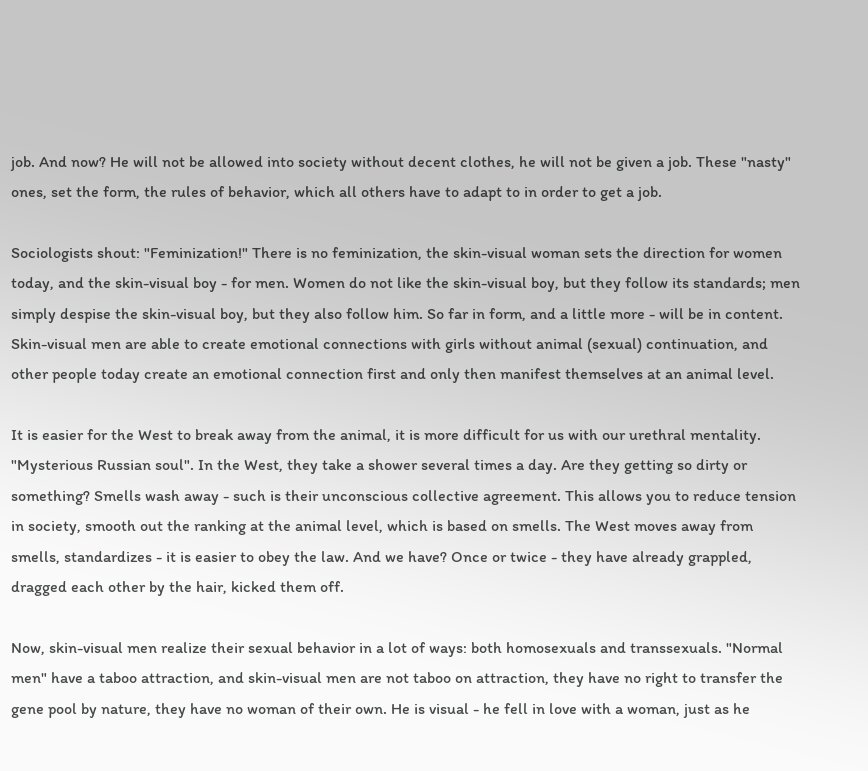job. And now? He will not be allowed into society without decent clothes, he will not be given a job. These "nasty" ones, set the form, the rules of behavior, which all others have to adapt to in order to get a job.

Sociologists shout: "Feminization!" There is no feminization, the skin-visual woman sets the direction for women today, and the skin-visual boy - for men. Women do not like the skin-visual boy, but they follow its standards; men simply despise the skin-visual boy, but they also follow him. So far in form, and a little more - will be in content. Skin-visual men are able to create emotional connections with girls without animal (sexual) continuation, and other people today create an emotional connection first and only then manifest themselves at an animal level.

It is easier for the West to break away from the animal, it is more difficult for us with our urethral mentality. "Mysterious Russian soul". In the West, they take a shower several times a day. Are they getting so dirty or something? Smells wash away - such is their unconscious collective agreement. This allows you to reduce tension in society, smooth out the ranking at the animal level, which is based on smells. The West moves away from smells, standardizes - it is easier to obey the law. And we have? Once or twice - they have already grappled, dragged each other by the hair, kicked them off.

Now, skin-visual men realize their sexual behavior in a lot of ways: both homosexuals and transsexuals. "Normal men" have a taboo attraction, and skin-visual men are not taboo on attraction, they have no right to transfer the gene pool by nature, they have no woman of their own. He is visual - he fell in love with a woman, just as he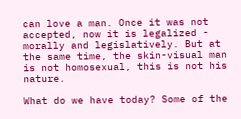can love a man. Once it was not accepted, now it is legalized - morally and legislatively. But at the same time, the skin-visual man is not homosexual, this is not his nature.

What do we have today? Some of the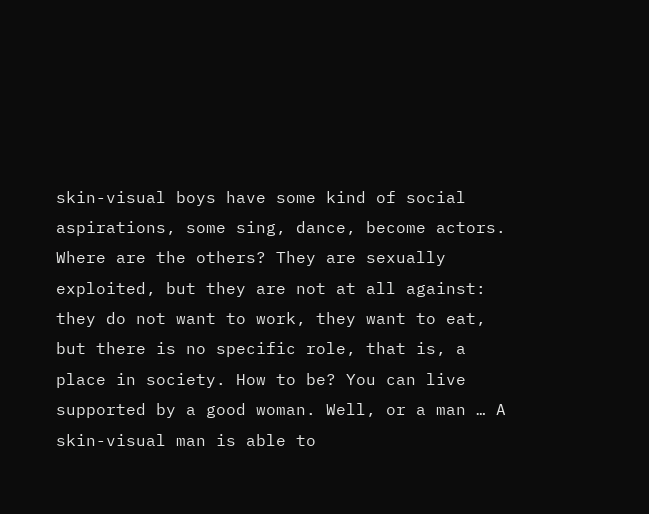skin-visual boys have some kind of social aspirations, some sing, dance, become actors. Where are the others? They are sexually exploited, but they are not at all against: they do not want to work, they want to eat, but there is no specific role, that is, a place in society. How to be? You can live supported by a good woman. Well, or a man … A skin-visual man is able to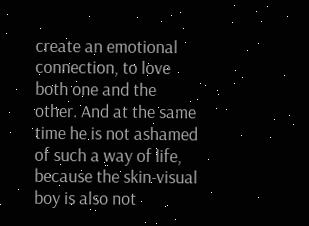create an emotional connection, to love both one and the other. And at the same time he is not ashamed of such a way of life, because the skin-visual boy is also not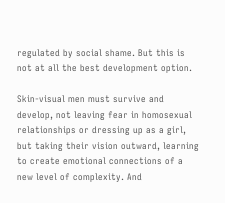regulated by social shame. But this is not at all the best development option.

Skin-visual men must survive and develop, not leaving fear in homosexual relationships or dressing up as a girl, but taking their vision outward, learning to create emotional connections of a new level of complexity. And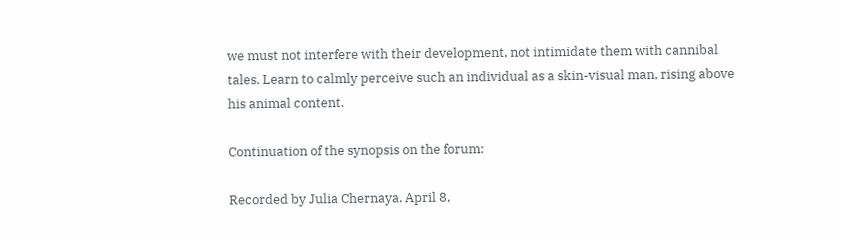we must not interfere with their development, not intimidate them with cannibal tales. Learn to calmly perceive such an individual as a skin-visual man, rising above his animal content.

Continuation of the synopsis on the forum:

Recorded by Julia Chernaya. April 8,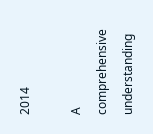2014

A comprehensive understanding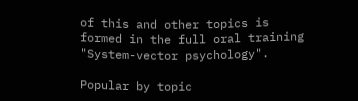of this and other topics is formed in the full oral training "System-vector psychology".

Popular by topic